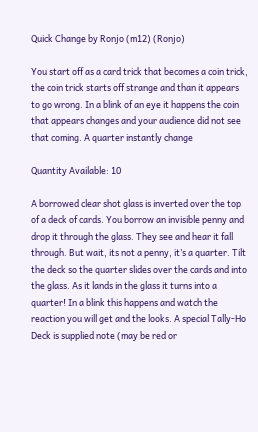Quick Change by Ronjo (m12) (Ronjo)

You start off as a card trick that becomes a coin trick, the coin trick starts off strange and than it appears to go wrong. In a blink of an eye it happens the coin that appears changes and your audience did not see that coming. A quarter instantly change

Quantity Available: 10

A borrowed clear shot glass is inverted over the top of a deck of cards. You borrow an invisible penny and drop it through the glass. They see and hear it fall through. But wait, its not a penny, it’s a quarter. Tilt the deck so the quarter slides over the cards and into the glass. As it lands in the glass it turns into a quarter! In a blink this happens and watch the reaction you will get and the looks. A special Tally-Ho Deck is supplied note (may be red or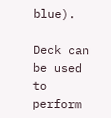blue).

Deck can be used to perform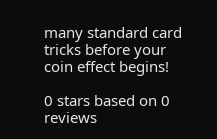many standard card tricks before your coin effect begins!

0 stars based on 0 reviews